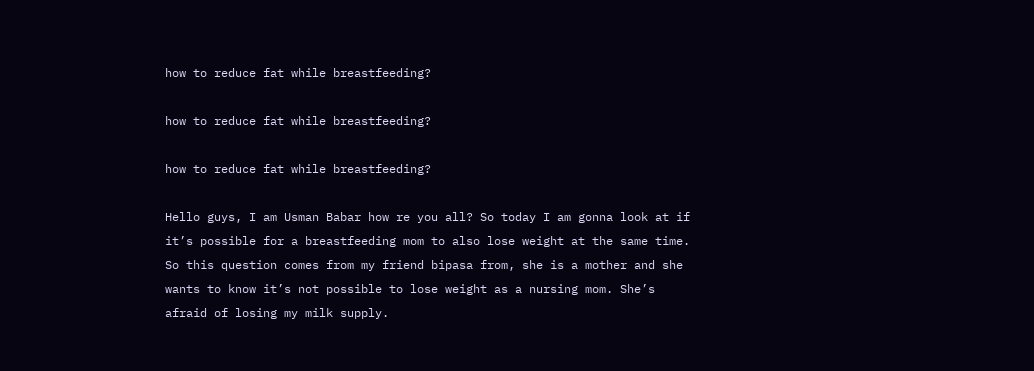how to reduce fat while breastfeeding?

how to reduce fat while breastfeeding?

how to reduce fat while breastfeeding?

Hello guys, I am Usman Babar how re you all? So today I am gonna look at if it’s possible for a breastfeeding mom to also lose weight at the same time. So this question comes from my friend bipasa from, she is a mother and she wants to know it’s not possible to lose weight as a nursing mom. She’s afraid of losing my milk supply.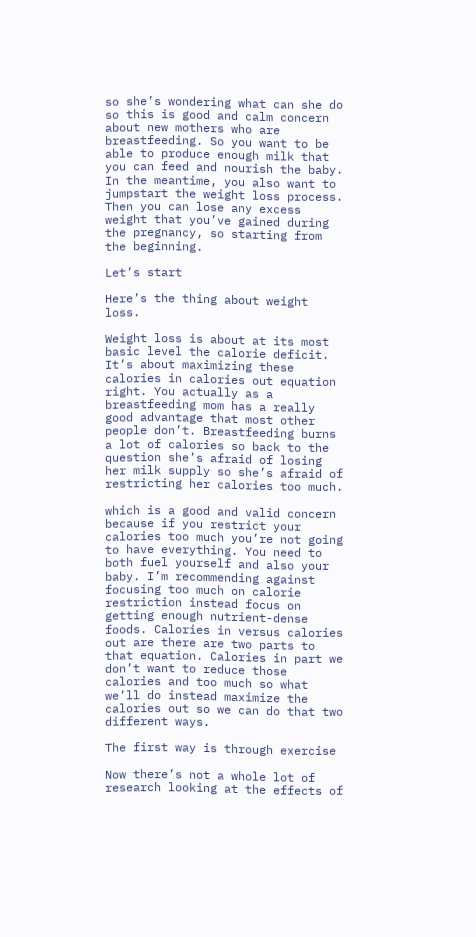so she’s wondering what can she do so this is good and calm concern about new mothers who are breastfeeding. So you want to be able to produce enough milk that you can feed and nourish the baby. In the meantime, you also want to jumpstart the weight loss process. Then you can lose any excess weight that you’ve gained during the pregnancy, so starting from the beginning.

Let’s start

Here’s the thing about weight loss.

Weight loss is about at its most basic level the calorie deficit. It’s about maximizing these calories in calories out equation right. You actually as a breastfeeding mom has a really good advantage that most other people don’t. Breastfeeding burns a lot of calories so back to the question she’s afraid of losing her milk supply so she’s afraid of restricting her calories too much.

which is a good and valid concern because if you restrict your calories too much you’re not going to have everything. You need to both fuel yourself and also your baby. I’m recommending against focusing too much on calorie restriction instead focus on getting enough nutrient-dense foods. Calories in versus calories out are there are two parts to that equation. Calories in part we don’t want to reduce those calories and too much so what we’ll do instead maximize the calories out so we can do that two different ways.

The first way is through exercise

Now there’s not a whole lot of research looking at the effects of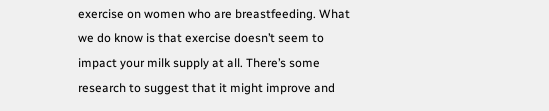exercise on women who are breastfeeding. What we do know is that exercise doesn’t seem to impact your milk supply at all. There’s some research to suggest that it might improve and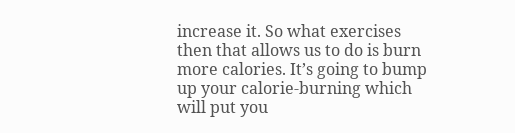increase it. So what exercises then that allows us to do is burn more calories. It’s going to bump up your calorie-burning which will put you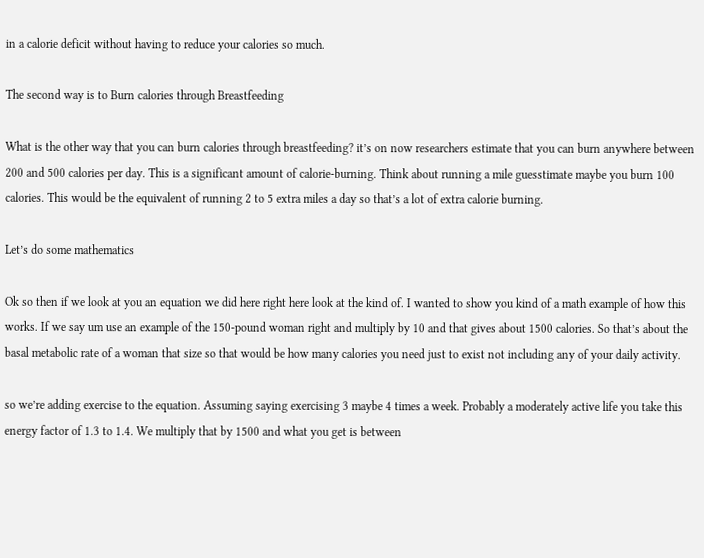in a calorie deficit without having to reduce your calories so much.

The second way is to Burn calories through Breastfeeding

What is the other way that you can burn calories through breastfeeding? it’s on now researchers estimate that you can burn anywhere between 200 and 500 calories per day. This is a significant amount of calorie-burning. Think about running a mile guesstimate maybe you burn 100 calories. This would be the equivalent of running 2 to 5 extra miles a day so that’s a lot of extra calorie burning.

Let’s do some mathematics

Ok so then if we look at you an equation we did here right here look at the kind of. I wanted to show you kind of a math example of how this works. If we say um use an example of the 150-pound woman right and multiply by 10 and that gives about 1500 calories. So that’s about the basal metabolic rate of a woman that size so that would be how many calories you need just to exist not including any of your daily activity.

so we’re adding exercise to the equation. Assuming saying exercising 3 maybe 4 times a week. Probably a moderately active life you take this energy factor of 1.3 to 1.4. We multiply that by 1500 and what you get is between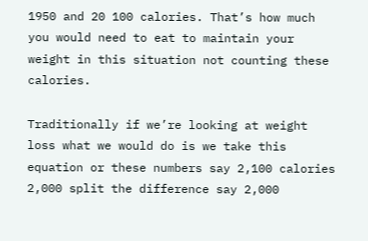1950 and 20 100 calories. That’s how much you would need to eat to maintain your weight in this situation not counting these calories.

Traditionally if we’re looking at weight loss what we would do is we take this equation or these numbers say 2,100 calories 2,000 split the difference say 2,000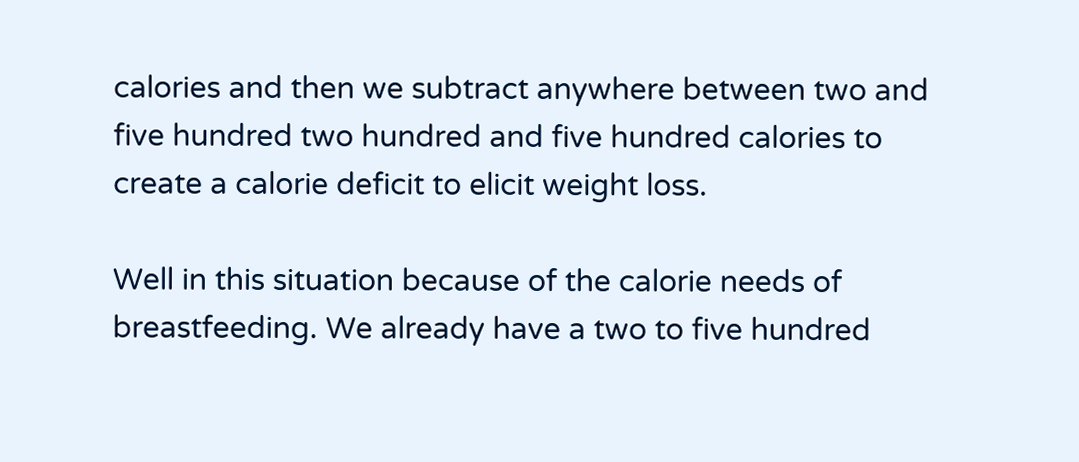calories and then we subtract anywhere between two and five hundred two hundred and five hundred calories to create a calorie deficit to elicit weight loss.

Well in this situation because of the calorie needs of breastfeeding. We already have a two to five hundred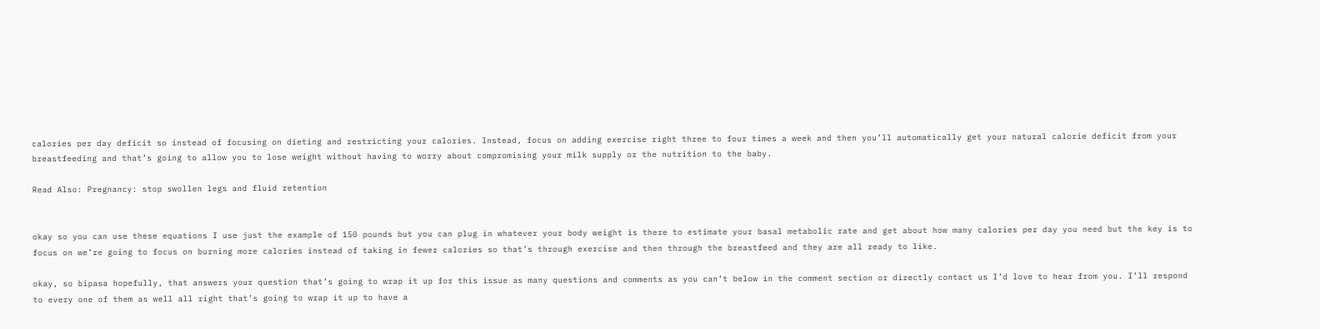calories per day deficit so instead of focusing on dieting and restricting your calories. Instead, focus on adding exercise right three to four times a week and then you’ll automatically get your natural calorie deficit from your breastfeeding and that’s going to allow you to lose weight without having to worry about compromising your milk supply or the nutrition to the baby.

Read Also: Pregnancy: stop swollen legs and fluid retention


okay so you can use these equations I use just the example of 150 pounds but you can plug in whatever your body weight is there to estimate your basal metabolic rate and get about how many calories per day you need but the key is to focus on we’re going to focus on burning more calories instead of taking in fewer calories so that’s through exercise and then through the breastfeed and they are all ready to like.

okay, so bipasa hopefully, that answers your question that’s going to wrap it up for this issue as many questions and comments as you can’t below in the comment section or directly contact us I’d love to hear from you. I’ll respond to every one of them as well all right that’s going to wrap it up to have a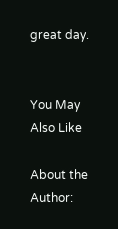great day.


You May Also Like

About the Author: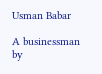Usman Babar

A businessman by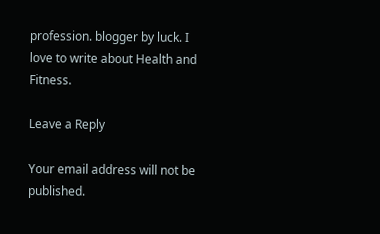profession. blogger by luck. I love to write about Health and Fitness.

Leave a Reply

Your email address will not be published.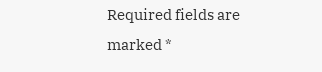Required fields are marked *